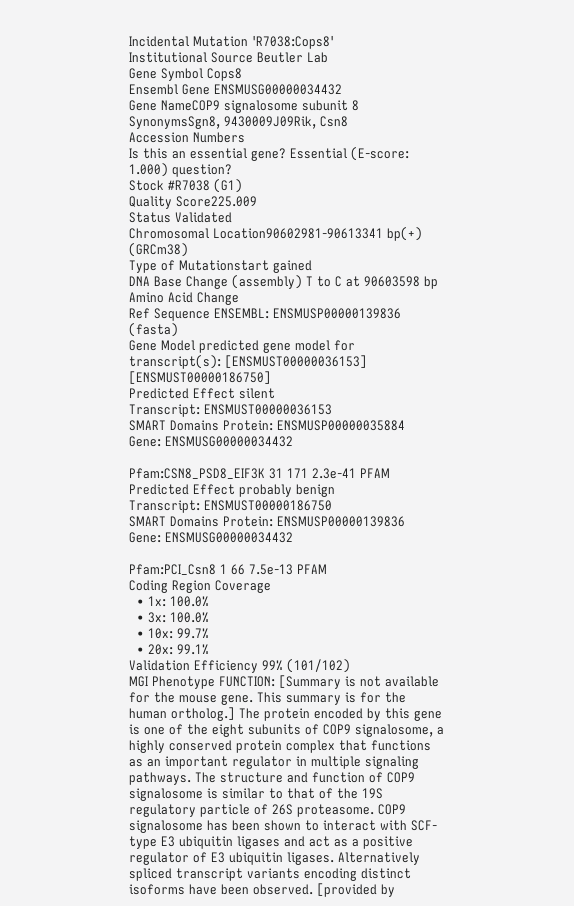Incidental Mutation 'R7038:Cops8'
Institutional Source Beutler Lab
Gene Symbol Cops8
Ensembl Gene ENSMUSG00000034432
Gene NameCOP9 signalosome subunit 8
SynonymsSgn8, 9430009J09Rik, Csn8
Accession Numbers
Is this an essential gene? Essential (E-score: 1.000) question?
Stock #R7038 (G1)
Quality Score225.009
Status Validated
Chromosomal Location90602981-90613341 bp(+) (GRCm38)
Type of Mutationstart gained
DNA Base Change (assembly) T to C at 90603598 bp
Amino Acid Change
Ref Sequence ENSEMBL: ENSMUSP00000139836 (fasta)
Gene Model predicted gene model for transcript(s): [ENSMUST00000036153] [ENSMUST00000186750]
Predicted Effect silent
Transcript: ENSMUST00000036153
SMART Domains Protein: ENSMUSP00000035884
Gene: ENSMUSG00000034432

Pfam:CSN8_PSD8_EIF3K 31 171 2.3e-41 PFAM
Predicted Effect probably benign
Transcript: ENSMUST00000186750
SMART Domains Protein: ENSMUSP00000139836
Gene: ENSMUSG00000034432

Pfam:PCI_Csn8 1 66 7.5e-13 PFAM
Coding Region Coverage
  • 1x: 100.0%
  • 3x: 100.0%
  • 10x: 99.7%
  • 20x: 99.1%
Validation Efficiency 99% (101/102)
MGI Phenotype FUNCTION: [Summary is not available for the mouse gene. This summary is for the human ortholog.] The protein encoded by this gene is one of the eight subunits of COP9 signalosome, a highly conserved protein complex that functions as an important regulator in multiple signaling pathways. The structure and function of COP9 signalosome is similar to that of the 19S regulatory particle of 26S proteasome. COP9 signalosome has been shown to interact with SCF-type E3 ubiquitin ligases and act as a positive regulator of E3 ubiquitin ligases. Alternatively spliced transcript variants encoding distinct isoforms have been observed. [provided by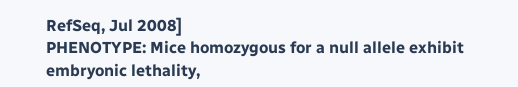RefSeq, Jul 2008]
PHENOTYPE: Mice homozygous for a null allele exhibit embryonic lethality,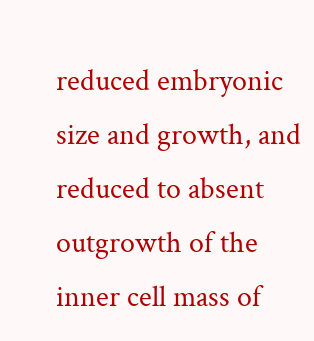reduced embryonic size and growth, and reduced to absent outgrowth of the inner cell mass of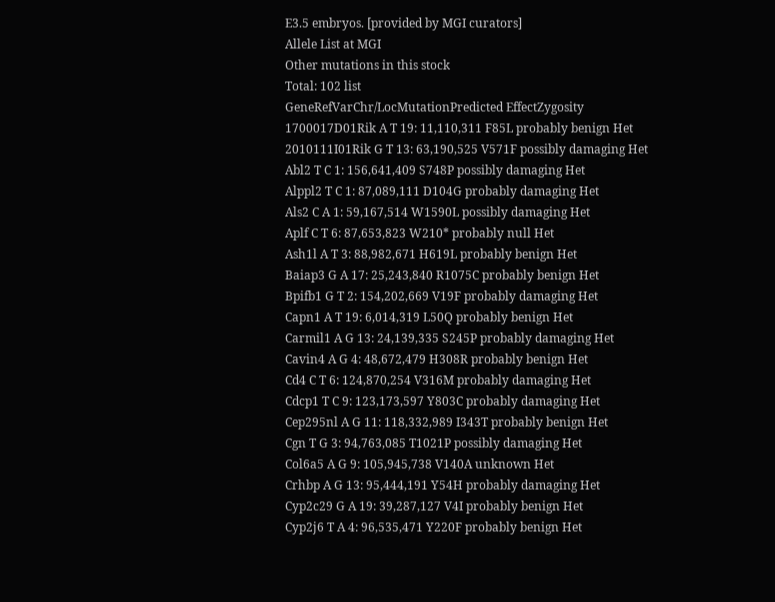E3.5 embryos. [provided by MGI curators]
Allele List at MGI
Other mutations in this stock
Total: 102 list
GeneRefVarChr/LocMutationPredicted EffectZygosity
1700017D01Rik A T 19: 11,110,311 F85L probably benign Het
2010111I01Rik G T 13: 63,190,525 V571F possibly damaging Het
Abl2 T C 1: 156,641,409 S748P possibly damaging Het
Alppl2 T C 1: 87,089,111 D104G probably damaging Het
Als2 C A 1: 59,167,514 W1590L possibly damaging Het
Aplf C T 6: 87,653,823 W210* probably null Het
Ash1l A T 3: 88,982,671 H619L probably benign Het
Baiap3 G A 17: 25,243,840 R1075C probably benign Het
Bpifb1 G T 2: 154,202,669 V19F probably damaging Het
Capn1 A T 19: 6,014,319 L50Q probably benign Het
Carmil1 A G 13: 24,139,335 S245P probably damaging Het
Cavin4 A G 4: 48,672,479 H308R probably benign Het
Cd4 C T 6: 124,870,254 V316M probably damaging Het
Cdcp1 T C 9: 123,173,597 Y803C probably damaging Het
Cep295nl A G 11: 118,332,989 I343T probably benign Het
Cgn T G 3: 94,763,085 T1021P possibly damaging Het
Col6a5 A G 9: 105,945,738 V140A unknown Het
Crhbp A G 13: 95,444,191 Y54H probably damaging Het
Cyp2c29 G A 19: 39,287,127 V4I probably benign Het
Cyp2j6 T A 4: 96,535,471 Y220F probably benign Het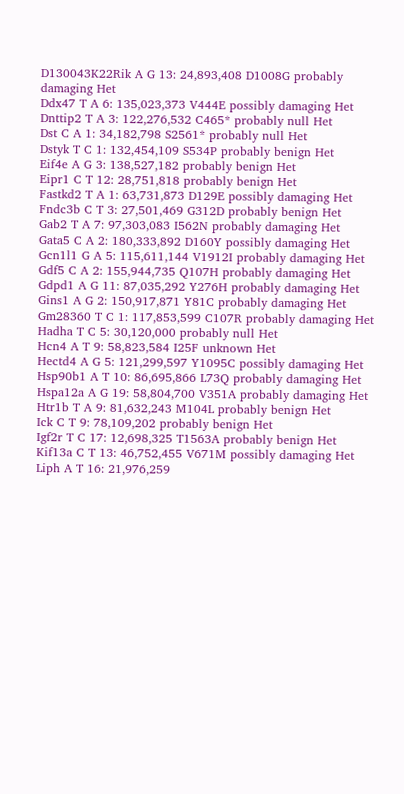D130043K22Rik A G 13: 24,893,408 D1008G probably damaging Het
Ddx47 T A 6: 135,023,373 V444E possibly damaging Het
Dnttip2 T A 3: 122,276,532 C465* probably null Het
Dst C A 1: 34,182,798 S2561* probably null Het
Dstyk T C 1: 132,454,109 S534P probably benign Het
Eif4e A G 3: 138,527,182 probably benign Het
Eipr1 C T 12: 28,751,818 probably benign Het
Fastkd2 T A 1: 63,731,873 D129E possibly damaging Het
Fndc3b C T 3: 27,501,469 G312D probably benign Het
Gab2 T A 7: 97,303,083 I562N probably damaging Het
Gata5 C A 2: 180,333,892 D160Y possibly damaging Het
Gcn1l1 G A 5: 115,611,144 V1912I probably damaging Het
Gdf5 C A 2: 155,944,735 Q107H probably damaging Het
Gdpd1 A G 11: 87,035,292 Y276H probably damaging Het
Gins1 A G 2: 150,917,871 Y81C probably damaging Het
Gm28360 T C 1: 117,853,599 C107R probably damaging Het
Hadha T C 5: 30,120,000 probably null Het
Hcn4 A T 9: 58,823,584 I25F unknown Het
Hectd4 A G 5: 121,299,597 Y1095C possibly damaging Het
Hsp90b1 A T 10: 86,695,866 L73Q probably damaging Het
Hspa12a A G 19: 58,804,700 V351A probably damaging Het
Htr1b T A 9: 81,632,243 M104L probably benign Het
Ick C T 9: 78,109,202 probably benign Het
Igf2r T C 17: 12,698,325 T1563A probably benign Het
Kif13a C T 13: 46,752,455 V671M possibly damaging Het
Liph A T 16: 21,976,259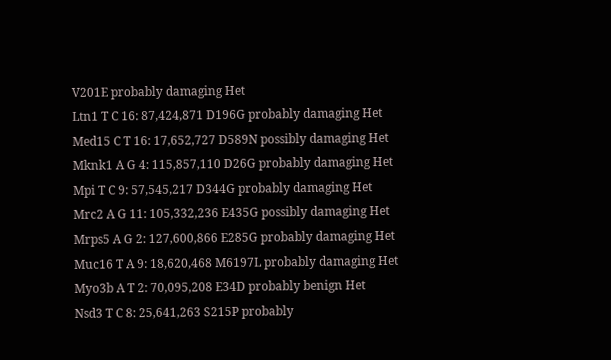V201E probably damaging Het
Ltn1 T C 16: 87,424,871 D196G probably damaging Het
Med15 C T 16: 17,652,727 D589N possibly damaging Het
Mknk1 A G 4: 115,857,110 D26G probably damaging Het
Mpi T C 9: 57,545,217 D344G probably damaging Het
Mrc2 A G 11: 105,332,236 E435G possibly damaging Het
Mrps5 A G 2: 127,600,866 E285G probably damaging Het
Muc16 T A 9: 18,620,468 M6197L probably damaging Het
Myo3b A T 2: 70,095,208 E34D probably benign Het
Nsd3 T C 8: 25,641,263 S215P probably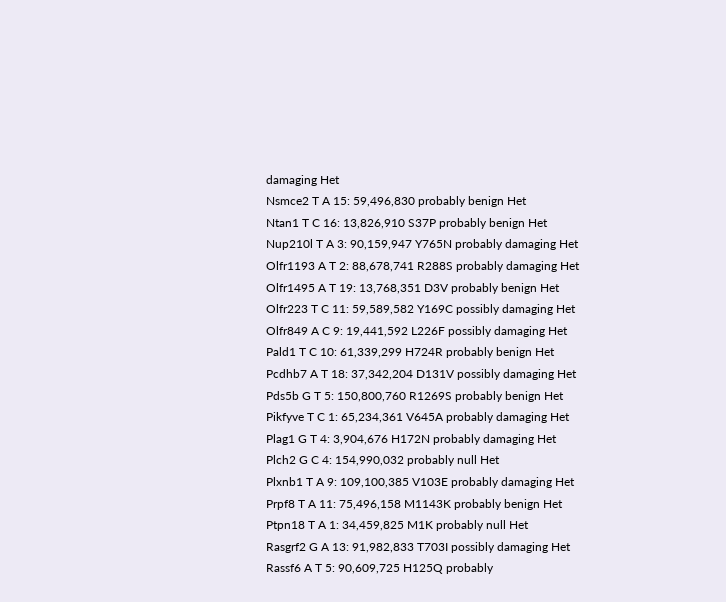damaging Het
Nsmce2 T A 15: 59,496,830 probably benign Het
Ntan1 T C 16: 13,826,910 S37P probably benign Het
Nup210l T A 3: 90,159,947 Y765N probably damaging Het
Olfr1193 A T 2: 88,678,741 R288S probably damaging Het
Olfr1495 A T 19: 13,768,351 D3V probably benign Het
Olfr223 T C 11: 59,589,582 Y169C possibly damaging Het
Olfr849 A C 9: 19,441,592 L226F possibly damaging Het
Pald1 T C 10: 61,339,299 H724R probably benign Het
Pcdhb7 A T 18: 37,342,204 D131V possibly damaging Het
Pds5b G T 5: 150,800,760 R1269S probably benign Het
Pikfyve T C 1: 65,234,361 V645A probably damaging Het
Plag1 G T 4: 3,904,676 H172N probably damaging Het
Plch2 G C 4: 154,990,032 probably null Het
Plxnb1 T A 9: 109,100,385 V103E probably damaging Het
Prpf8 T A 11: 75,496,158 M1143K probably benign Het
Ptpn18 T A 1: 34,459,825 M1K probably null Het
Rasgrf2 G A 13: 91,982,833 T703I possibly damaging Het
Rassf6 A T 5: 90,609,725 H125Q probably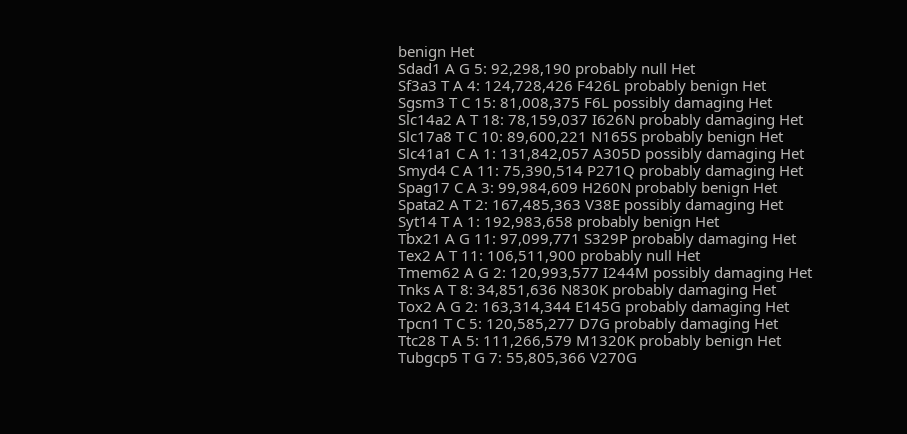benign Het
Sdad1 A G 5: 92,298,190 probably null Het
Sf3a3 T A 4: 124,728,426 F426L probably benign Het
Sgsm3 T C 15: 81,008,375 F6L possibly damaging Het
Slc14a2 A T 18: 78,159,037 I626N probably damaging Het
Slc17a8 T C 10: 89,600,221 N165S probably benign Het
Slc41a1 C A 1: 131,842,057 A305D possibly damaging Het
Smyd4 C A 11: 75,390,514 P271Q probably damaging Het
Spag17 C A 3: 99,984,609 H260N probably benign Het
Spata2 A T 2: 167,485,363 V38E possibly damaging Het
Syt14 T A 1: 192,983,658 probably benign Het
Tbx21 A G 11: 97,099,771 S329P probably damaging Het
Tex2 A T 11: 106,511,900 probably null Het
Tmem62 A G 2: 120,993,577 I244M possibly damaging Het
Tnks A T 8: 34,851,636 N830K probably damaging Het
Tox2 A G 2: 163,314,344 E145G probably damaging Het
Tpcn1 T C 5: 120,585,277 D7G probably damaging Het
Ttc28 T A 5: 111,266,579 M1320K probably benign Het
Tubgcp5 T G 7: 55,805,366 V270G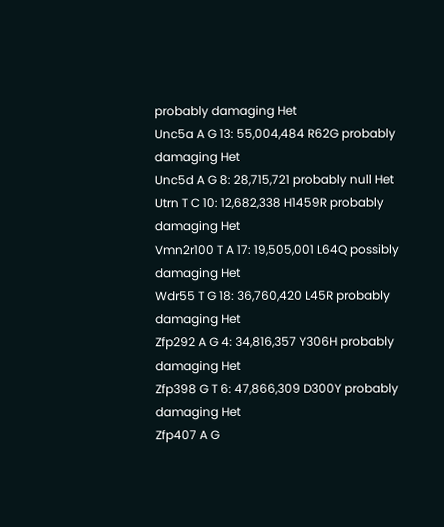probably damaging Het
Unc5a A G 13: 55,004,484 R62G probably damaging Het
Unc5d A G 8: 28,715,721 probably null Het
Utrn T C 10: 12,682,338 H1459R probably damaging Het
Vmn2r100 T A 17: 19,505,001 L64Q possibly damaging Het
Wdr55 T G 18: 36,760,420 L45R probably damaging Het
Zfp292 A G 4: 34,816,357 Y306H probably damaging Het
Zfp398 G T 6: 47,866,309 D300Y probably damaging Het
Zfp407 A G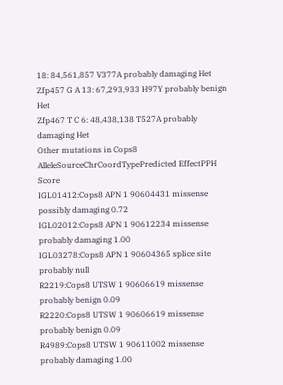18: 84,561,857 V377A probably damaging Het
Zfp457 G A 13: 67,293,933 H97Y probably benign Het
Zfp467 T C 6: 48,438,138 T527A probably damaging Het
Other mutations in Cops8
AlleleSourceChrCoordTypePredicted EffectPPH Score
IGL01412:Cops8 APN 1 90604431 missense possibly damaging 0.72
IGL02012:Cops8 APN 1 90612234 missense probably damaging 1.00
IGL03278:Cops8 APN 1 90604365 splice site probably null
R2219:Cops8 UTSW 1 90606619 missense probably benign 0.09
R2220:Cops8 UTSW 1 90606619 missense probably benign 0.09
R4989:Cops8 UTSW 1 90611002 missense probably damaging 1.00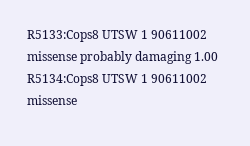R5133:Cops8 UTSW 1 90611002 missense probably damaging 1.00
R5134:Cops8 UTSW 1 90611002 missense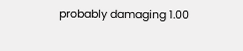probably damaging 1.00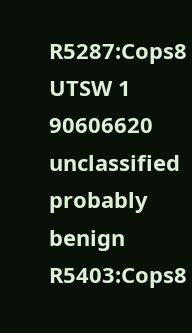R5287:Cops8 UTSW 1 90606620 unclassified probably benign
R5403:Cops8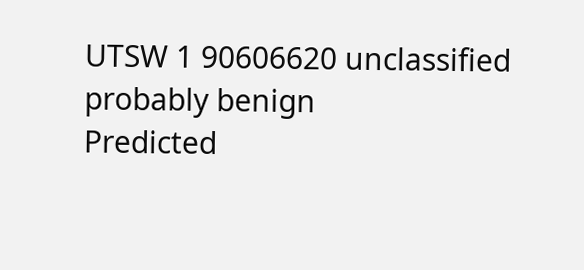UTSW 1 90606620 unclassified probably benign
Predicted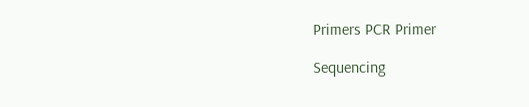Primers PCR Primer

Sequencing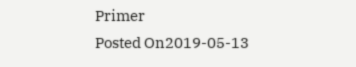Primer
Posted On2019-05-13